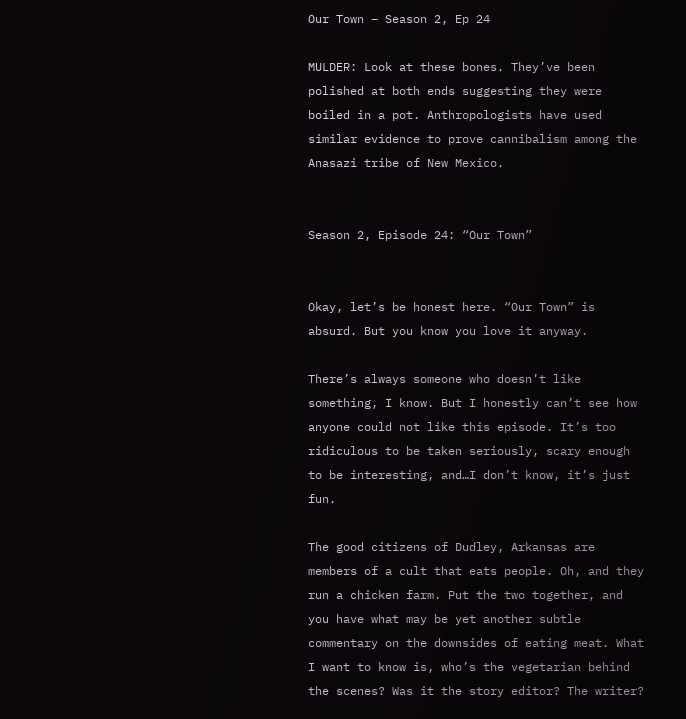Our Town – Season 2, Ep 24

MULDER: Look at these bones. They’ve been polished at both ends suggesting they were boiled in a pot. Anthropologists have used similar evidence to prove cannibalism among the Anasazi tribe of New Mexico.


Season 2, Episode 24: “Our Town”


Okay, let’s be honest here. “Our Town” is absurd. But you know you love it anyway.

There’s always someone who doesn’t like something, I know. But I honestly can’t see how anyone could not like this episode. It’s too ridiculous to be taken seriously, scary enough to be interesting, and…I don’t know, it’s just fun.

The good citizens of Dudley, Arkansas are members of a cult that eats people. Oh, and they run a chicken farm. Put the two together, and you have what may be yet another subtle commentary on the downsides of eating meat. What I want to know is, who’s the vegetarian behind the scenes? Was it the story editor? The writer?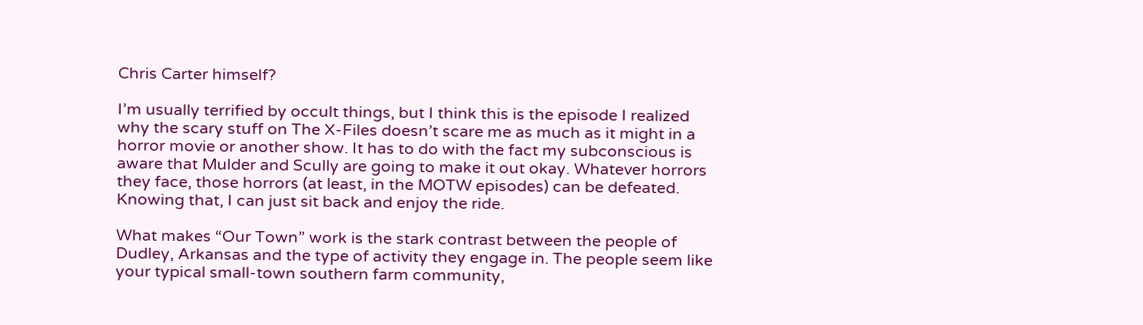Chris Carter himself?

I’m usually terrified by occult things, but I think this is the episode I realized why the scary stuff on The X-Files doesn’t scare me as much as it might in a horror movie or another show. It has to do with the fact my subconscious is aware that Mulder and Scully are going to make it out okay. Whatever horrors they face, those horrors (at least, in the MOTW episodes) can be defeated. Knowing that, I can just sit back and enjoy the ride.

What makes “Our Town” work is the stark contrast between the people of Dudley, Arkansas and the type of activity they engage in. The people seem like your typical small-town southern farm community,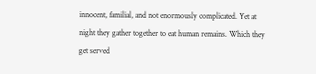innocent, familial, and not enormously complicated. Yet at night they gather together to eat human remains. Which they get served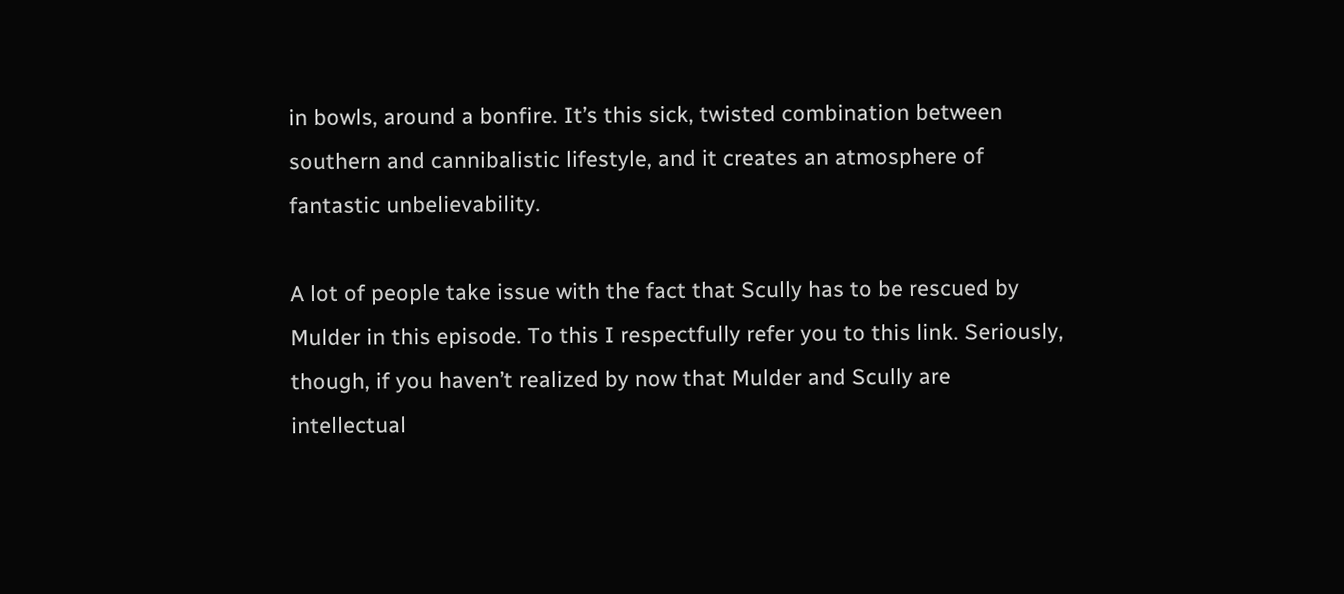in bowls, around a bonfire. It’s this sick, twisted combination between southern and cannibalistic lifestyle, and it creates an atmosphere of fantastic unbelievability.

A lot of people take issue with the fact that Scully has to be rescued by Mulder in this episode. To this I respectfully refer you to this link. Seriously, though, if you haven’t realized by now that Mulder and Scully are intellectual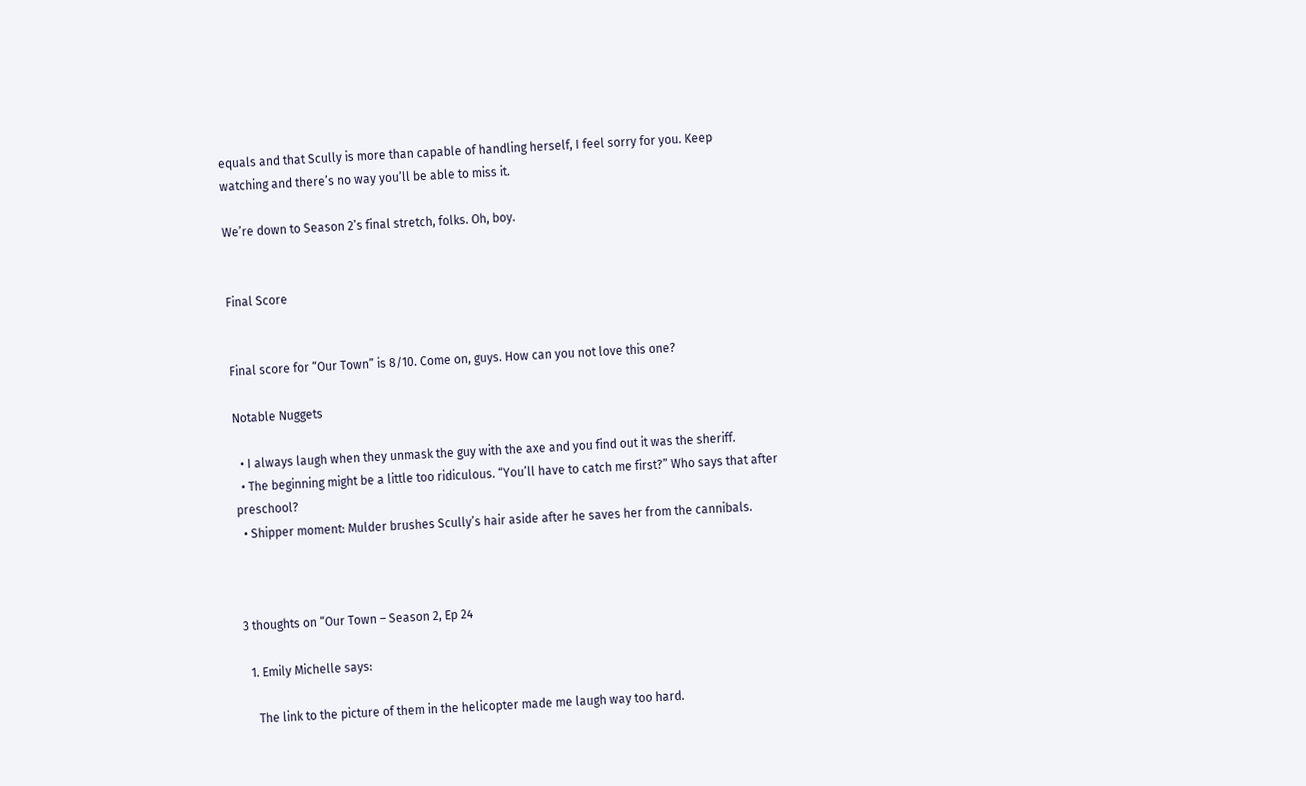equals and that Scully is more than capable of handling herself, I feel sorry for you. Keep watching and there’s no way you’ll be able to miss it.

We’re down to Season 2’s final stretch, folks. Oh, boy.


Final Score


Final score for “Our Town” is 8/10. Come on, guys. How can you not love this one?

Notable Nuggets

  • I always laugh when they unmask the guy with the axe and you find out it was the sheriff.
  • The beginning might be a little too ridiculous. “You’ll have to catch me first?” Who says that after preschool?
  • Shipper moment: Mulder brushes Scully’s hair aside after he saves her from the cannibals.



3 thoughts on “Our Town – Season 2, Ep 24

  1. Emily Michelle says:

    The link to the picture of them in the helicopter made me laugh way too hard.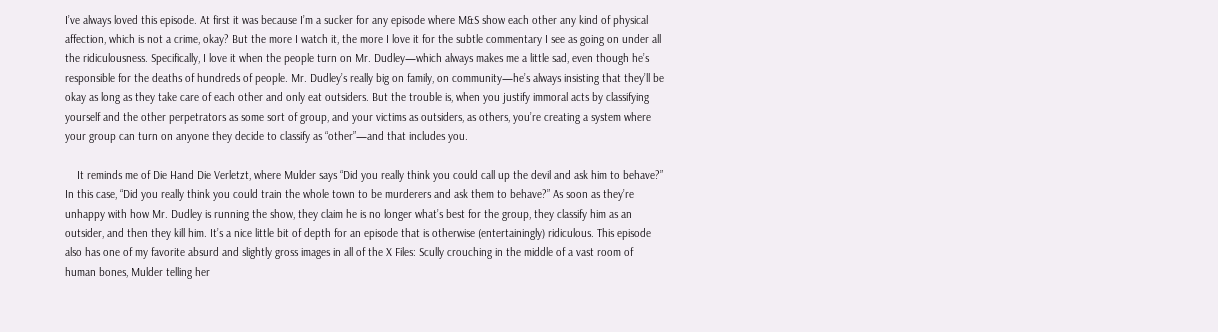I’ve always loved this episode. At first it was because I’m a sucker for any episode where M&S show each other any kind of physical affection, which is not a crime, okay? But the more I watch it, the more I love it for the subtle commentary I see as going on under all the ridiculousness. Specifically, I love it when the people turn on Mr. Dudley—which always makes me a little sad, even though he’s responsible for the deaths of hundreds of people. Mr. Dudley’s really big on family, on community—he’s always insisting that they’ll be okay as long as they take care of each other and only eat outsiders. But the trouble is, when you justify immoral acts by classifying yourself and the other perpetrators as some sort of group, and your victims as outsiders, as others, you’re creating a system where your group can turn on anyone they decide to classify as “other”—and that includes you.

    It reminds me of Die Hand Die Verletzt, where Mulder says “Did you really think you could call up the devil and ask him to behave?” In this case, “Did you really think you could train the whole town to be murderers and ask them to behave?” As soon as they’re unhappy with how Mr. Dudley is running the show, they claim he is no longer what’s best for the group, they classify him as an outsider, and then they kill him. It’s a nice little bit of depth for an episode that is otherwise (entertainingly) ridiculous. This episode also has one of my favorite absurd and slightly gross images in all of the X Files: Scully crouching in the middle of a vast room of human bones, Mulder telling her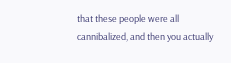that these people were all cannibalized, and then you actually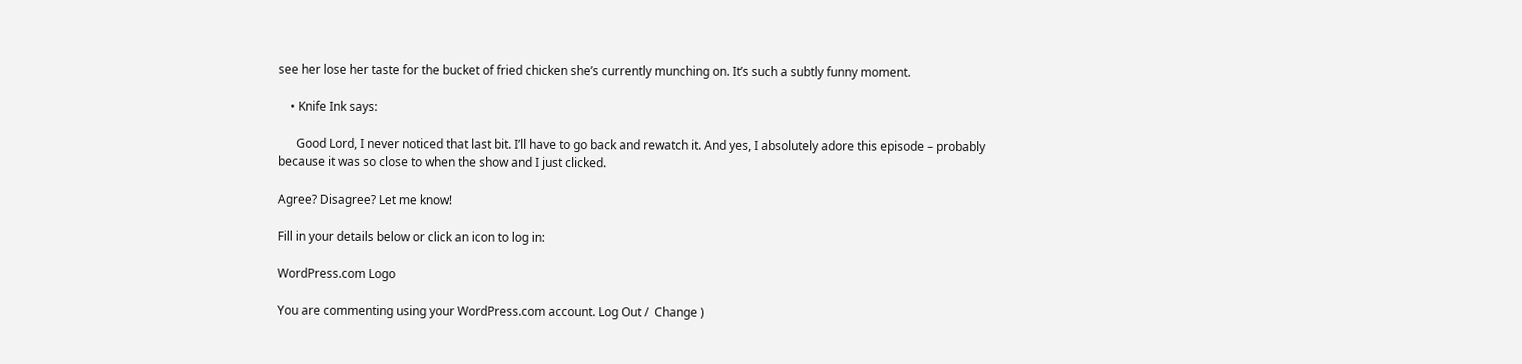see her lose her taste for the bucket of fried chicken she’s currently munching on. It’s such a subtly funny moment.

    • Knife Ink says:

      Good Lord, I never noticed that last bit. I’ll have to go back and rewatch it. And yes, I absolutely adore this episode – probably because it was so close to when the show and I just clicked.

Agree? Disagree? Let me know!

Fill in your details below or click an icon to log in:

WordPress.com Logo

You are commenting using your WordPress.com account. Log Out /  Change )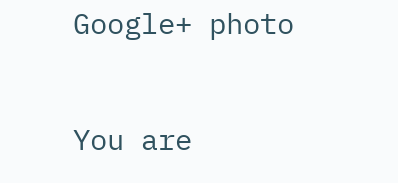Google+ photo

You are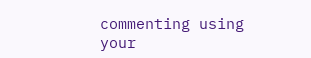commenting using your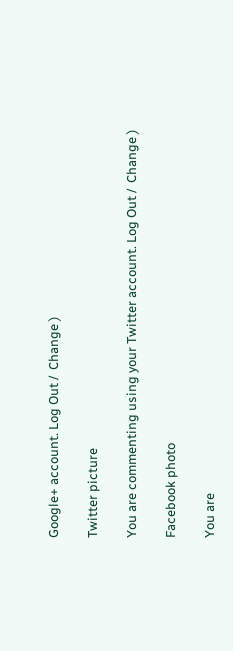Google+ account. Log Out /  Change )

Twitter picture

You are commenting using your Twitter account. Log Out /  Change )

Facebook photo

You are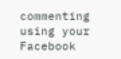commenting using your Facebook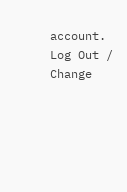account. Log Out /  Change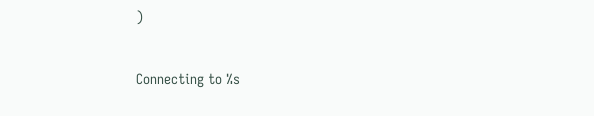)


Connecting to %s